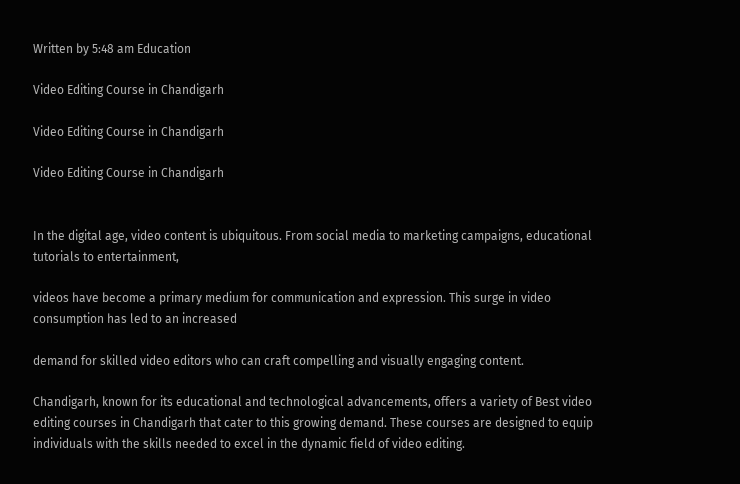Written by 5:48 am Education

Video Editing Course in Chandigarh

Video Editing Course in Chandigarh

Video Editing Course in Chandigarh


In the digital age, video content is ubiquitous. From social media to marketing campaigns, educational tutorials to entertainment,

videos have become a primary medium for communication and expression. This surge in video consumption has led to an increased

demand for skilled video editors who can craft compelling and visually engaging content.

Chandigarh, known for its educational and technological advancements, offers a variety of Best video editing courses in Chandigarh that cater to this growing demand. These courses are designed to equip individuals with the skills needed to excel in the dynamic field of video editing.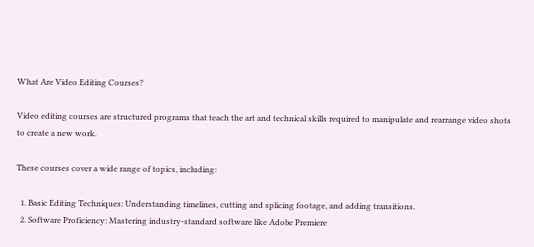What Are Video Editing Courses?

Video editing courses are structured programs that teach the art and technical skills required to manipulate and rearrange video shots to create a new work.

These courses cover a wide range of topics, including:

  1. Basic Editing Techniques: Understanding timelines, cutting and splicing footage, and adding transitions.
  2. Software Proficiency: Mastering industry-standard software like Adobe Premiere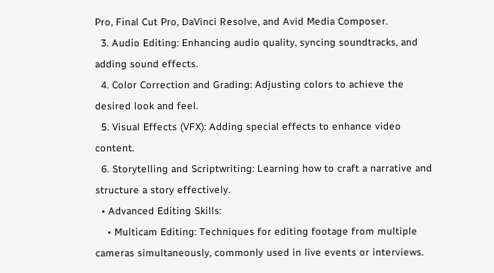Pro, Final Cut Pro, DaVinci Resolve, and Avid Media Composer.
  3. Audio Editing: Enhancing audio quality, syncing soundtracks, and adding sound effects.
  4. Color Correction and Grading: Adjusting colors to achieve the desired look and feel.
  5. Visual Effects (VFX): Adding special effects to enhance video content.
  6. Storytelling and Scriptwriting: Learning how to craft a narrative and structure a story effectively.
  • Advanced Editing Skills:
    • Multicam Editing: Techniques for editing footage from multiple cameras simultaneously, commonly used in live events or interviews.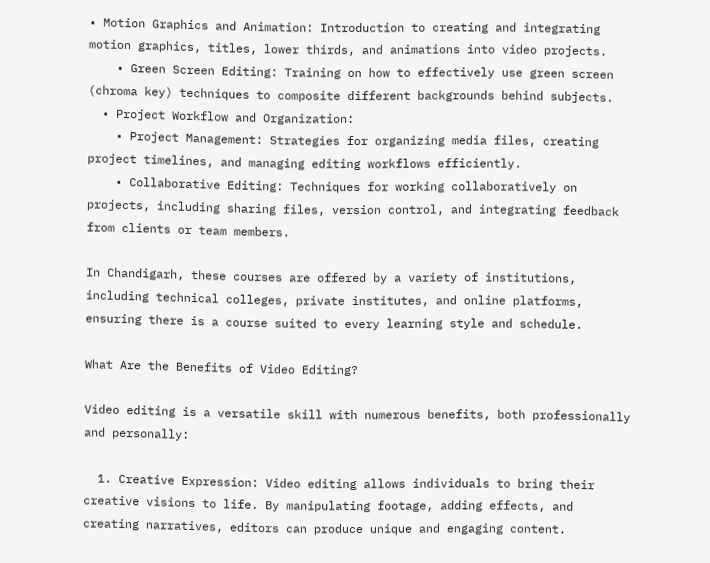• Motion Graphics and Animation: Introduction to creating and integrating motion graphics, titles, lower thirds, and animations into video projects.
    • Green Screen Editing: Training on how to effectively use green screen (chroma key) techniques to composite different backgrounds behind subjects.
  • Project Workflow and Organization:
    • Project Management: Strategies for organizing media files, creating project timelines, and managing editing workflows efficiently.
    • Collaborative Editing: Techniques for working collaboratively on projects, including sharing files, version control, and integrating feedback from clients or team members.

In Chandigarh, these courses are offered by a variety of institutions, including technical colleges, private institutes, and online platforms, ensuring there is a course suited to every learning style and schedule.

What Are the Benefits of Video Editing?

Video editing is a versatile skill with numerous benefits, both professionally and personally:

  1. Creative Expression: Video editing allows individuals to bring their creative visions to life. By manipulating footage, adding effects, and creating narratives, editors can produce unique and engaging content.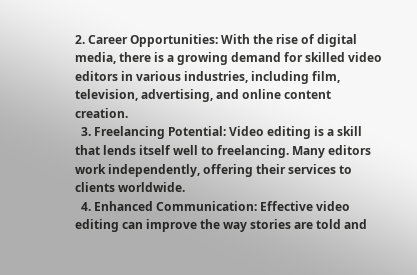2. Career Opportunities: With the rise of digital media, there is a growing demand for skilled video editors in various industries, including film, television, advertising, and online content creation.
  3. Freelancing Potential: Video editing is a skill that lends itself well to freelancing. Many editors work independently, offering their services to clients worldwide.
  4. Enhanced Communication: Effective video editing can improve the way stories are told and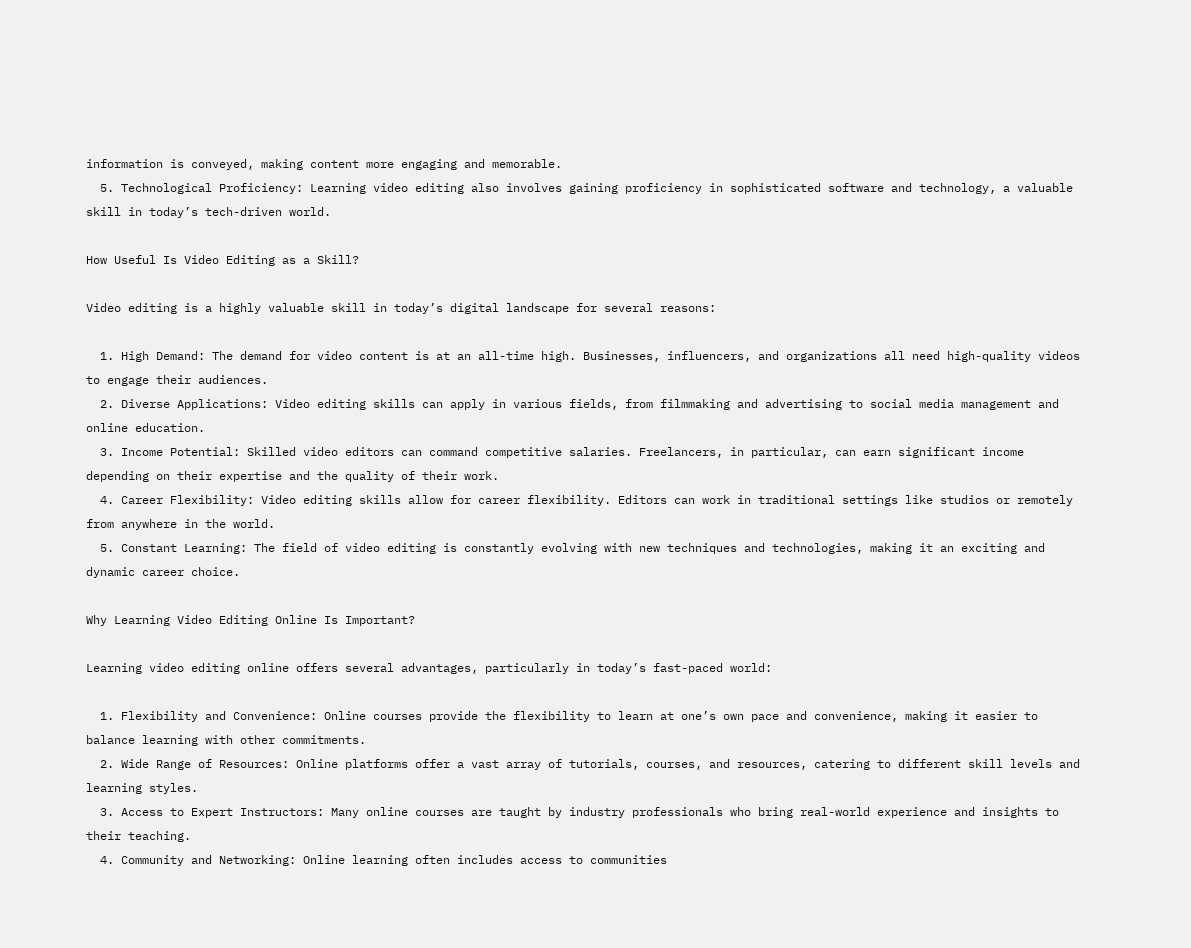information is conveyed, making content more engaging and memorable.
  5. Technological Proficiency: Learning video editing also involves gaining proficiency in sophisticated software and technology, a valuable skill in today’s tech-driven world.

How Useful Is Video Editing as a Skill?

Video editing is a highly valuable skill in today’s digital landscape for several reasons:

  1. High Demand: The demand for video content is at an all-time high. Businesses, influencers, and organizations all need high-quality videos to engage their audiences.
  2. Diverse Applications: Video editing skills can apply in various fields, from filmmaking and advertising to social media management and online education.
  3. Income Potential: Skilled video editors can command competitive salaries. Freelancers, in particular, can earn significant income depending on their expertise and the quality of their work.
  4. Career Flexibility: Video editing skills allow for career flexibility. Editors can work in traditional settings like studios or remotely from anywhere in the world.
  5. Constant Learning: The field of video editing is constantly evolving with new techniques and technologies, making it an exciting and dynamic career choice.

Why Learning Video Editing Online Is Important?

Learning video editing online offers several advantages, particularly in today’s fast-paced world:

  1. Flexibility and Convenience: Online courses provide the flexibility to learn at one’s own pace and convenience, making it easier to balance learning with other commitments.
  2. Wide Range of Resources: Online platforms offer a vast array of tutorials, courses, and resources, catering to different skill levels and learning styles.
  3. Access to Expert Instructors: Many online courses are taught by industry professionals who bring real-world experience and insights to their teaching.
  4. Community and Networking: Online learning often includes access to communities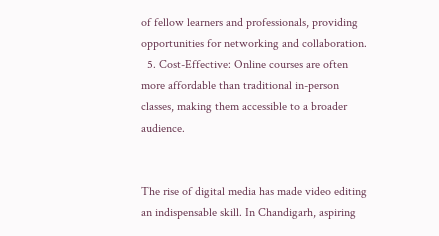of fellow learners and professionals, providing opportunities for networking and collaboration.
  5. Cost-Effective: Online courses are often more affordable than traditional in-person classes, making them accessible to a broader audience.


The rise of digital media has made video editing an indispensable skill. In Chandigarh, aspiring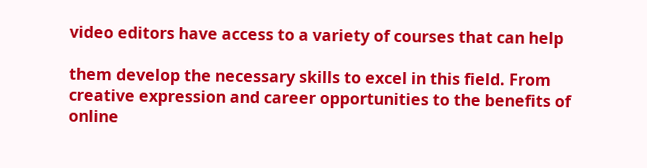video editors have access to a variety of courses that can help

them develop the necessary skills to excel in this field. From creative expression and career opportunities to the benefits of online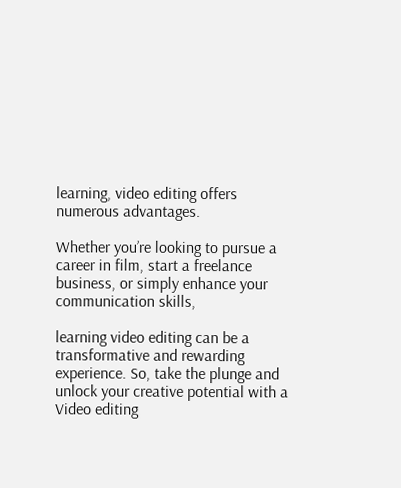learning, video editing offers numerous advantages.

Whether you’re looking to pursue a career in film, start a freelance business, or simply enhance your communication skills,

learning video editing can be a transformative and rewarding experience. So, take the plunge and unlock your creative potential with a Video editing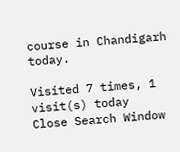course in Chandigarh today.

Visited 7 times, 1 visit(s) today
Close Search Window